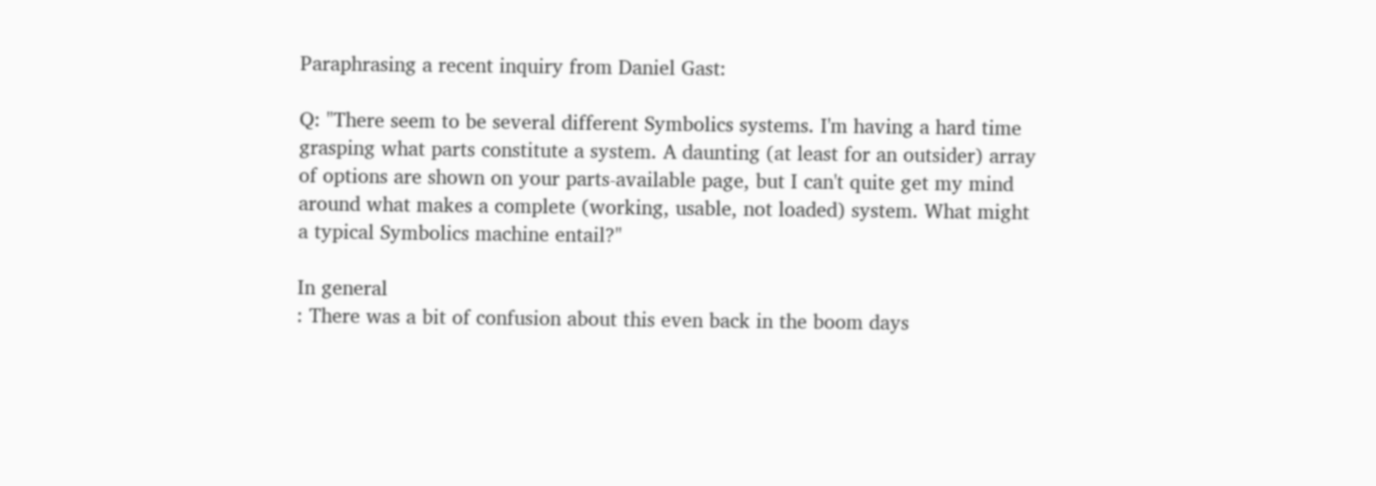Paraphrasing a recent inquiry from Daniel Gast:

Q: "There seem to be several different Symbolics systems. I'm having a hard time grasping what parts constitute a system. A daunting (at least for an outsider) array of options are shown on your parts-available page, but I can't quite get my mind around what makes a complete (working, usable, not loaded) system. What might a typical Symbolics machine entail?"

In general
: There was a bit of confusion about this even back in the boom days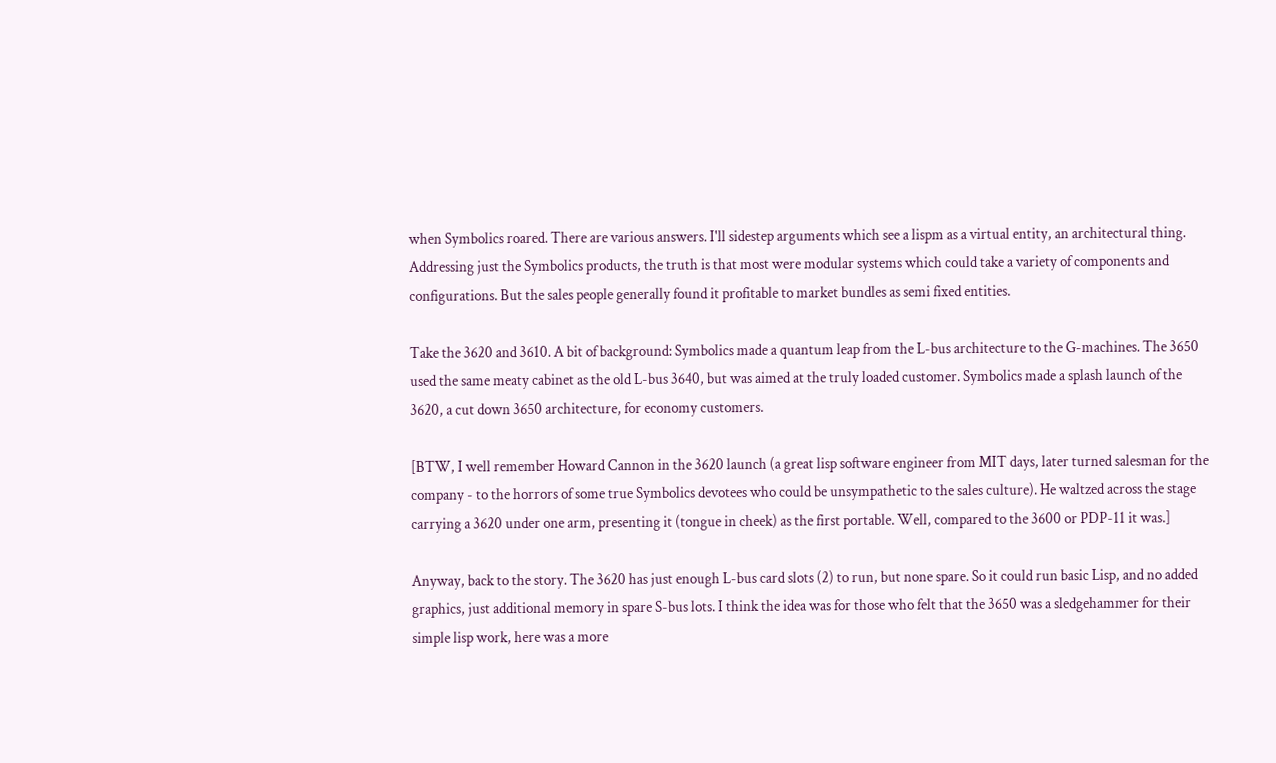when Symbolics roared. There are various answers. I'll sidestep arguments which see a lispm as a virtual entity, an architectural thing. Addressing just the Symbolics products, the truth is that most were modular systems which could take a variety of components and configurations. But the sales people generally found it profitable to market bundles as semi fixed entities.

Take the 3620 and 3610. A bit of background: Symbolics made a quantum leap from the L-bus architecture to the G-machines. The 3650 used the same meaty cabinet as the old L-bus 3640, but was aimed at the truly loaded customer. Symbolics made a splash launch of the 3620, a cut down 3650 architecture, for economy customers.

[BTW, I well remember Howard Cannon in the 3620 launch (a great lisp software engineer from MIT days, later turned salesman for the company - to the horrors of some true Symbolics devotees who could be unsympathetic to the sales culture). He waltzed across the stage carrying a 3620 under one arm, presenting it (tongue in cheek) as the first portable. Well, compared to the 3600 or PDP-11 it was.]

Anyway, back to the story. The 3620 has just enough L-bus card slots (2) to run, but none spare. So it could run basic Lisp, and no added graphics, just additional memory in spare S-bus lots. I think the idea was for those who felt that the 3650 was a sledgehammer for their simple lisp work, here was a more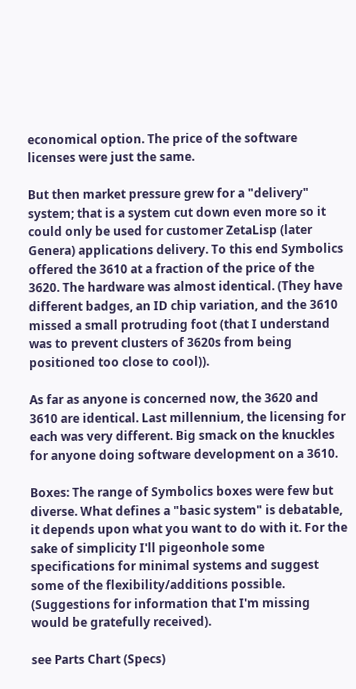economical option. The price of the software licenses were just the same.

But then market pressure grew for a "delivery" system; that is a system cut down even more so it could only be used for customer ZetaLisp (later Genera) applications delivery. To this end Symbolics offered the 3610 at a fraction of the price of the 3620. The hardware was almost identical. (They have different badges, an ID chip variation, and the 3610 missed a small protruding foot (that I understand was to prevent clusters of 3620s from being positioned too close to cool)).

As far as anyone is concerned now, the 3620 and 3610 are identical. Last millennium, the licensing for each was very different. Big smack on the knuckles for anyone doing software development on a 3610.

Boxes: The range of Symbolics boxes were few but diverse. What defines a "basic system" is debatable, it depends upon what you want to do with it. For the sake of simplicity I'll pigeonhole some specifications for minimal systems and suggest some of the flexibility/additions possible. (Suggestions for information that I'm missing would be gratefully received).

see Parts Chart (Specs)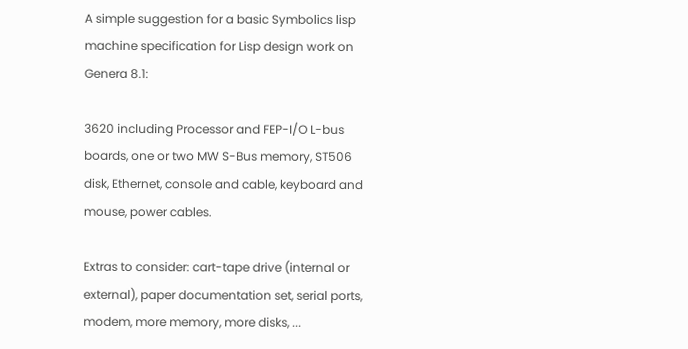A simple suggestion for a basic Symbolics lisp machine specification for Lisp design work on Genera 8.1:

3620 including Processor and FEP-I/O L-bus boards, one or two MW S-Bus memory, ST506 disk, Ethernet, console and cable, keyboard and mouse, power cables.

Extras to consider: cart-tape drive (internal or external), paper documentation set, serial ports, modem, more memory, more disks, ...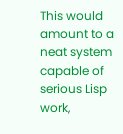This would amount to a neat system capable of serious Lisp work,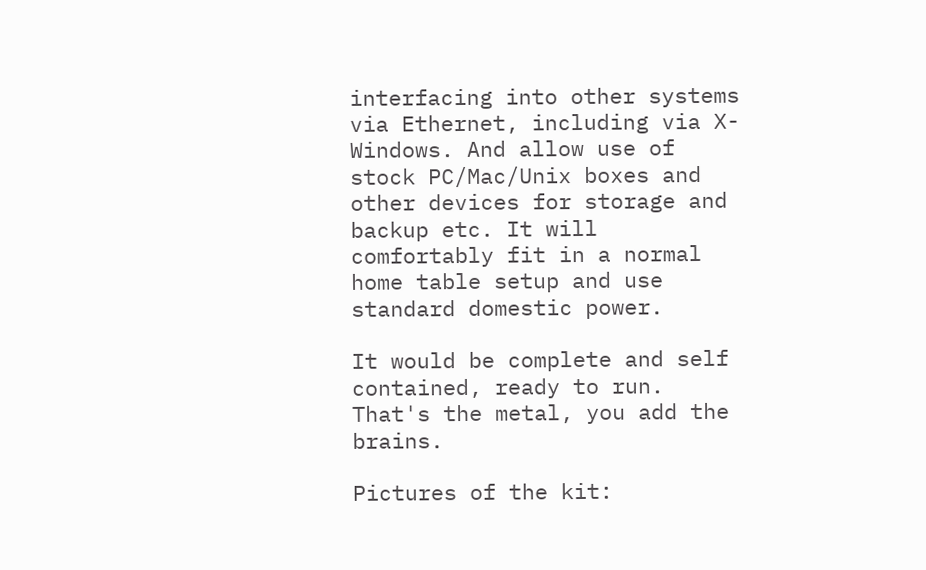interfacing into other systems via Ethernet, including via X-Windows. And allow use of stock PC/Mac/Unix boxes and other devices for storage and backup etc. It will comfortably fit in a normal home table setup and use standard domestic power.

It would be complete and self contained, ready to run.
That's the metal, you add the brains.

Pictures of the kit: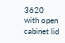3620 with open cabinet lid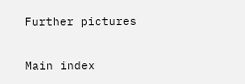Further pictures

Main index